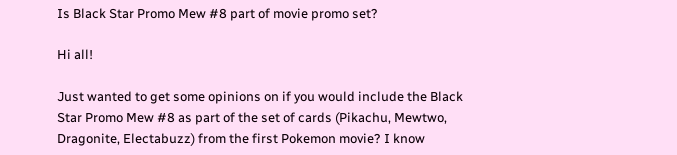Is Black Star Promo Mew #8 part of movie promo set?

Hi all!

Just wanted to get some opinions on if you would include the Black Star Promo Mew #8 as part of the set of cards (Pikachu, Mewtwo, Dragonite, Electabuzz) from the first Pokemon movie? I know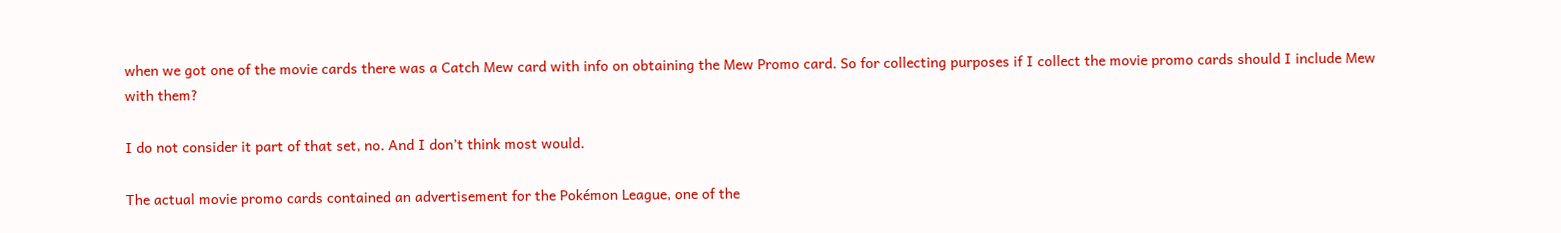when we got one of the movie cards there was a Catch Mew card with info on obtaining the Mew Promo card. So for collecting purposes if I collect the movie promo cards should I include Mew with them?

I do not consider it part of that set, no. And I don’t think most would.

The actual movie promo cards contained an advertisement for the Pokémon League, one of the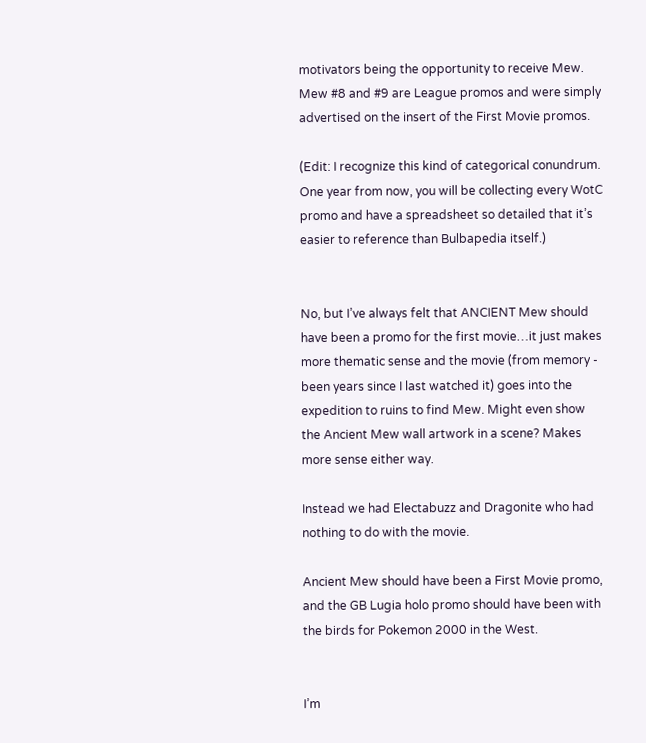motivators being the opportunity to receive Mew. Mew #8 and #9 are League promos and were simply advertised on the insert of the First Movie promos.

(Edit: I recognize this kind of categorical conundrum. One year from now, you will be collecting every WotC promo and have a spreadsheet so detailed that it’s easier to reference than Bulbapedia itself.)


No, but I’ve always felt that ANCIENT Mew should have been a promo for the first movie…it just makes more thematic sense and the movie (from memory - been years since I last watched it) goes into the expedition to ruins to find Mew. Might even show the Ancient Mew wall artwork in a scene? Makes more sense either way.

Instead we had Electabuzz and Dragonite who had nothing to do with the movie.

Ancient Mew should have been a First Movie promo, and the GB Lugia holo promo should have been with the birds for Pokemon 2000 in the West.


I’m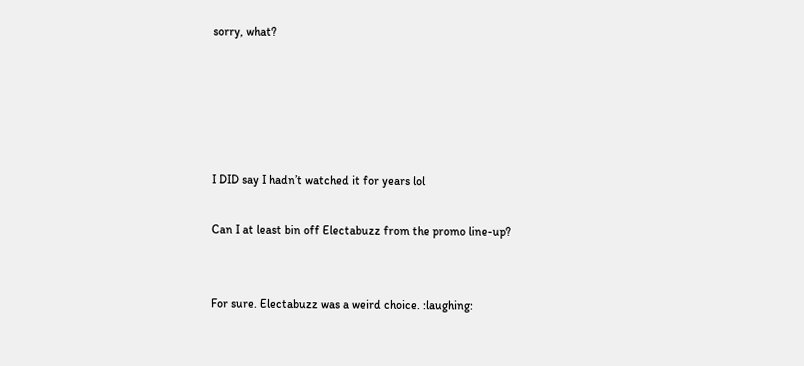sorry, what?





I DID say I hadn’t watched it for years lol

Can I at least bin off Electabuzz from the promo line-up?


For sure. Electabuzz was a weird choice. :laughing: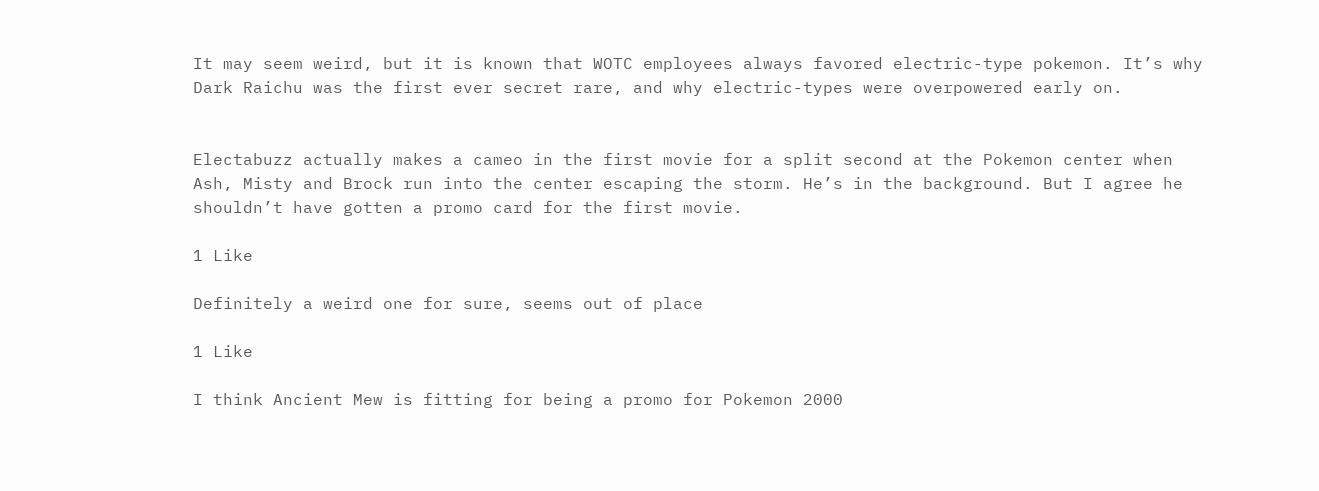It may seem weird, but it is known that WOTC employees always favored electric-type pokemon. It’s why Dark Raichu was the first ever secret rare, and why electric-types were overpowered early on.


Electabuzz actually makes a cameo in the first movie for a split second at the Pokemon center when Ash, Misty and Brock run into the center escaping the storm. He’s in the background. But I agree he shouldn’t have gotten a promo card for the first movie.

1 Like

Definitely a weird one for sure, seems out of place

1 Like

I think Ancient Mew is fitting for being a promo for Pokemon 2000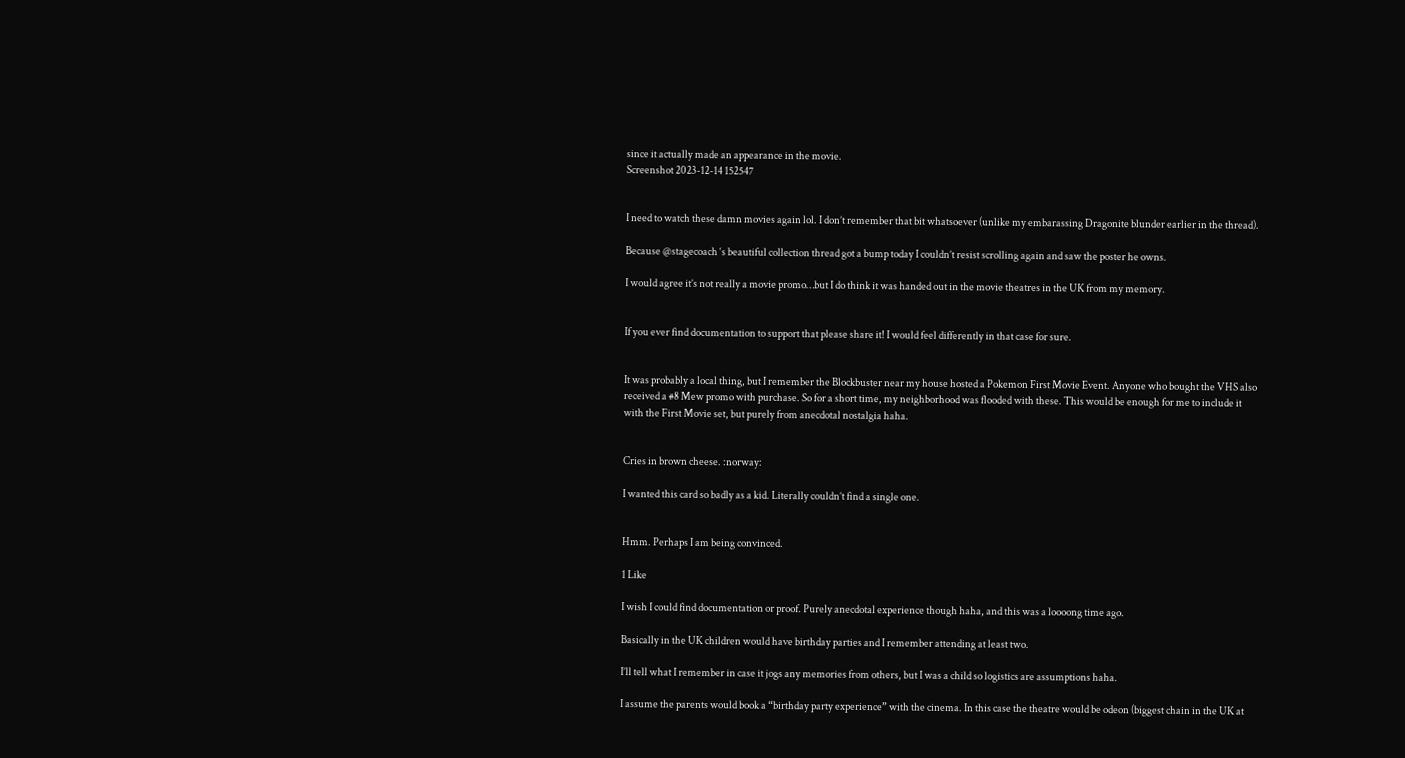since it actually made an appearance in the movie.
Screenshot 2023-12-14 152547


I need to watch these damn movies again lol. I don’t remember that bit whatsoever (unlike my embarassing Dragonite blunder earlier in the thread).

Because @stagecoach ‘s beautiful collection thread got a bump today I couldn’t resist scrolling again and saw the poster he owns.

I would agree it’s not really a movie promo…but I do think it was handed out in the movie theatres in the UK from my memory.


If you ever find documentation to support that please share it! I would feel differently in that case for sure.


It was probably a local thing, but I remember the Blockbuster near my house hosted a Pokemon First Movie Event. Anyone who bought the VHS also received a #8 Mew promo with purchase. So for a short time, my neighborhood was flooded with these. This would be enough for me to include it with the First Movie set, but purely from anecdotal nostalgia haha.


Cries in brown cheese. :norway:

I wanted this card so badly as a kid. Literally couldn’t find a single one.


Hmm. Perhaps I am being convinced.

1 Like

I wish I could find documentation or proof. Purely anecdotal experience though haha, and this was a loooong time ago.

Basically in the UK children would have birthday parties and I remember attending at least two.

I’ll tell what I remember in case it jogs any memories from others, but I was a child so logistics are assumptions haha.

I assume the parents would book a “birthday party experience” with the cinema. In this case the theatre would be odeon (biggest chain in the UK at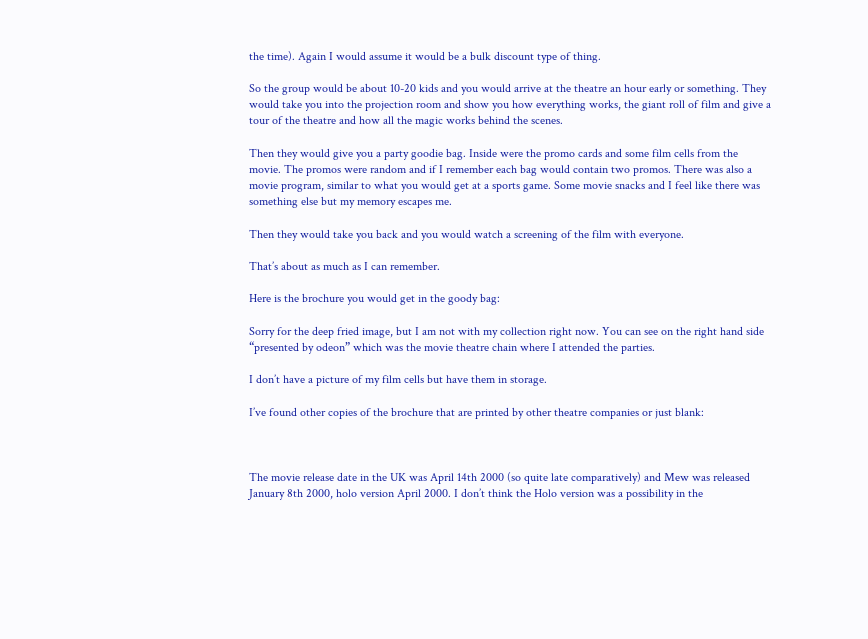the time). Again I would assume it would be a bulk discount type of thing.

So the group would be about 10-20 kids and you would arrive at the theatre an hour early or something. They would take you into the projection room and show you how everything works, the giant roll of film and give a tour of the theatre and how all the magic works behind the scenes.

Then they would give you a party goodie bag. Inside were the promo cards and some film cells from the movie. The promos were random and if I remember each bag would contain two promos. There was also a movie program, similar to what you would get at a sports game. Some movie snacks and I feel like there was something else but my memory escapes me.

Then they would take you back and you would watch a screening of the film with everyone.

That’s about as much as I can remember.

Here is the brochure you would get in the goody bag:

Sorry for the deep fried image, but I am not with my collection right now. You can see on the right hand side “presented by odeon” which was the movie theatre chain where I attended the parties.

I don’t have a picture of my film cells but have them in storage.

I’ve found other copies of the brochure that are printed by other theatre companies or just blank:



The movie release date in the UK was April 14th 2000 (so quite late comparatively) and Mew was released January 8th 2000, holo version April 2000. I don’t think the Holo version was a possibility in the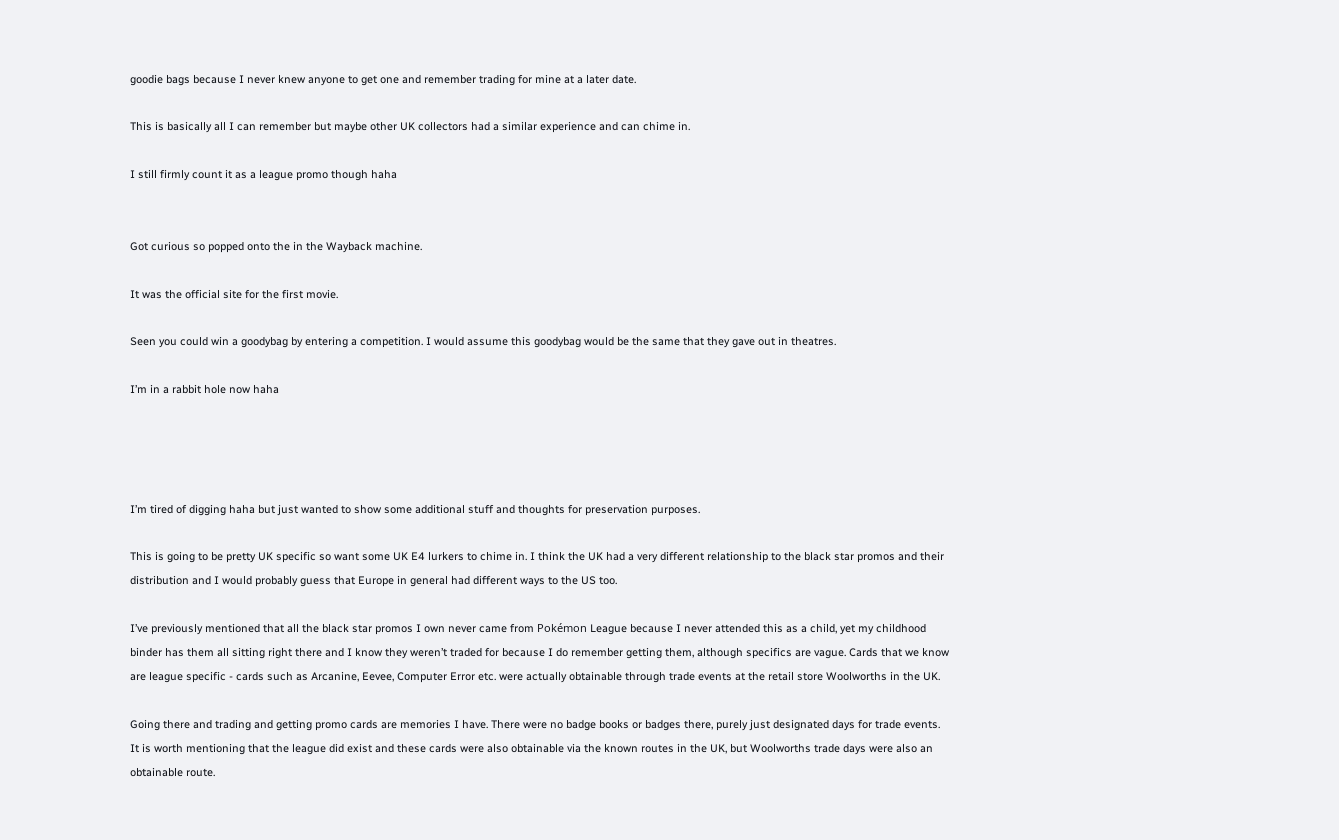goodie bags because I never knew anyone to get one and remember trading for mine at a later date.

This is basically all I can remember but maybe other UK collectors had a similar experience and can chime in.

I still firmly count it as a league promo though haha


Got curious so popped onto the in the Wayback machine.

It was the official site for the first movie.

Seen you could win a goodybag by entering a competition. I would assume this goodybag would be the same that they gave out in theatres.

I’m in a rabbit hole now haha




I’m tired of digging haha but just wanted to show some additional stuff and thoughts for preservation purposes.

This is going to be pretty UK specific so want some UK E4 lurkers to chime in. I think the UK had a very different relationship to the black star promos and their distribution and I would probably guess that Europe in general had different ways to the US too.

I’ve previously mentioned that all the black star promos I own never came from Pokémon League because I never attended this as a child, yet my childhood binder has them all sitting right there and I know they weren’t traded for because I do remember getting them, although specifics are vague. Cards that we know are league specific - cards such as Arcanine, Eevee, Computer Error etc. were actually obtainable through trade events at the retail store Woolworths in the UK.

Going there and trading and getting promo cards are memories I have. There were no badge books or badges there, purely just designated days for trade events. It is worth mentioning that the league did exist and these cards were also obtainable via the known routes in the UK, but Woolworths trade days were also an obtainable route.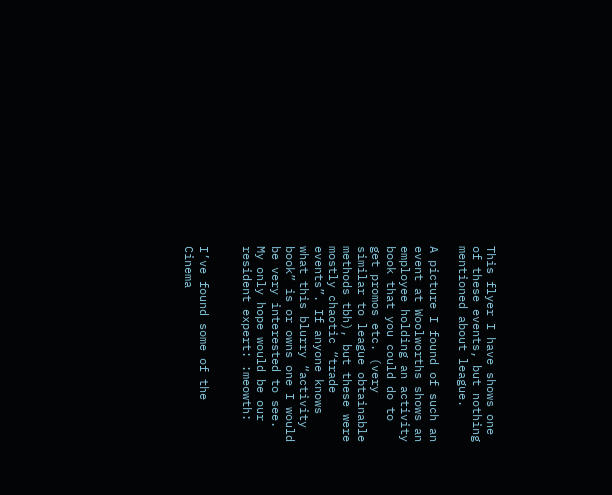This flyer I have shows one of these events, but nothing mentioned about league.

A picture I found of such an event at Woolworths shows an employee holding an activity book that you could do to get promos etc. (very similar to league obtainable methods tbh), but these were mostly chaotic “trade events”. If anyone knows what this blurry “activity book” is or owns one I would be very interested to see. My only hope would be our resident expert: :meowth:


I’ve found some of the Cinema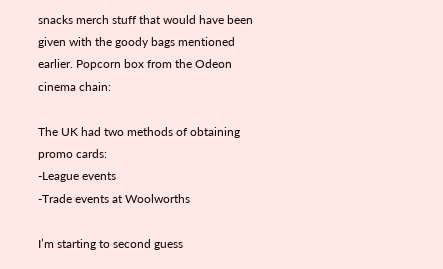snacks merch stuff that would have been given with the goody bags mentioned earlier. Popcorn box from the Odeon cinema chain:

The UK had two methods of obtaining promo cards:
-League events
-Trade events at Woolworths

I’m starting to second guess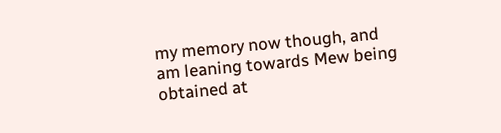my memory now though, and am leaning towards Mew being obtained at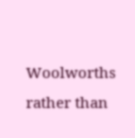Woolworths rather than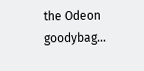the Odeon goodybag…